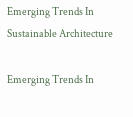Emerging Trends In Sustainable Architecture

Emerging Trends In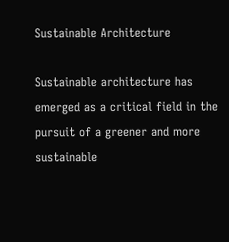Sustainable Architecture

Sustainable architecture has emerged as a critical field in the pursuit of a greener and more sustainable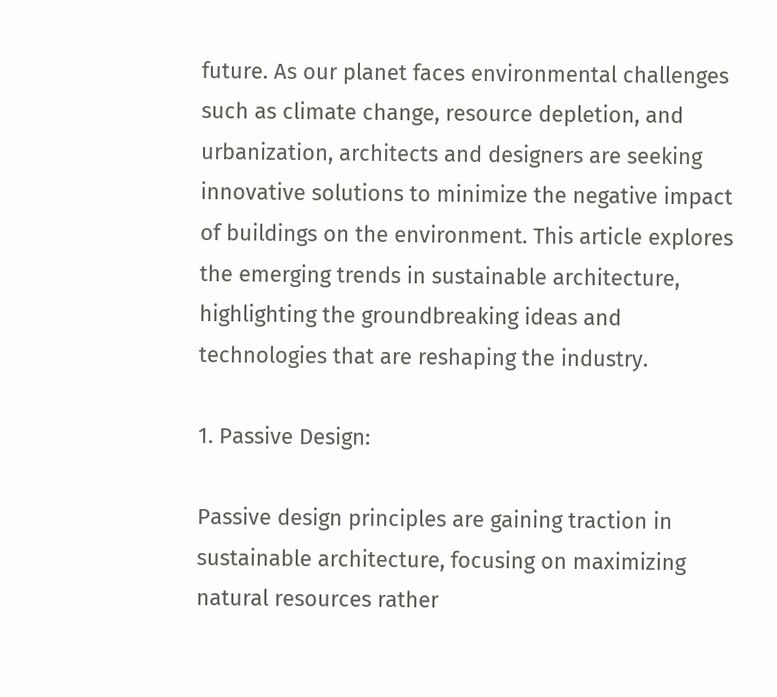future. As our planet faces environmental challenges such as climate change, resource depletion, and urbanization, architects and designers are seeking innovative solutions to minimize the negative impact of buildings on the environment. This article explores the emerging trends in sustainable architecture, highlighting the groundbreaking ideas and technologies that are reshaping the industry.

1. Passive Design:

Passive design principles are gaining traction in sustainable architecture, focusing on maximizing natural resources rather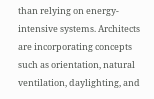than relying on energy-intensive systems. Architects are incorporating concepts such as orientation, natural ventilation, daylighting, and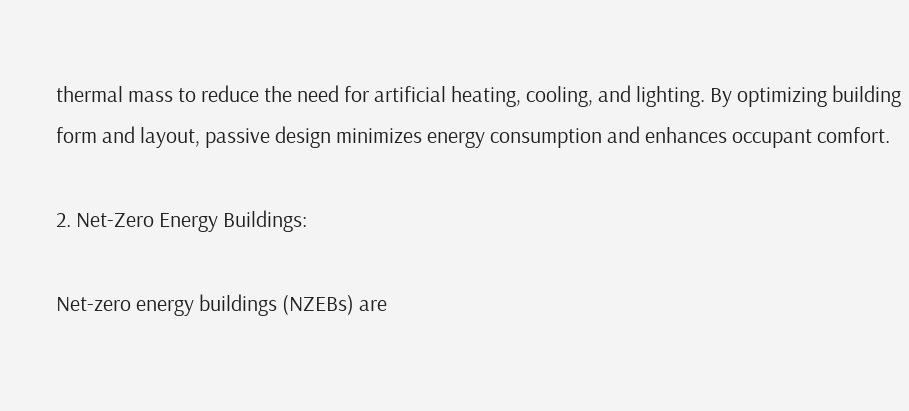thermal mass to reduce the need for artificial heating, cooling, and lighting. By optimizing building form and layout, passive design minimizes energy consumption and enhances occupant comfort.

2. Net-Zero Energy Buildings:

Net-zero energy buildings (NZEBs) are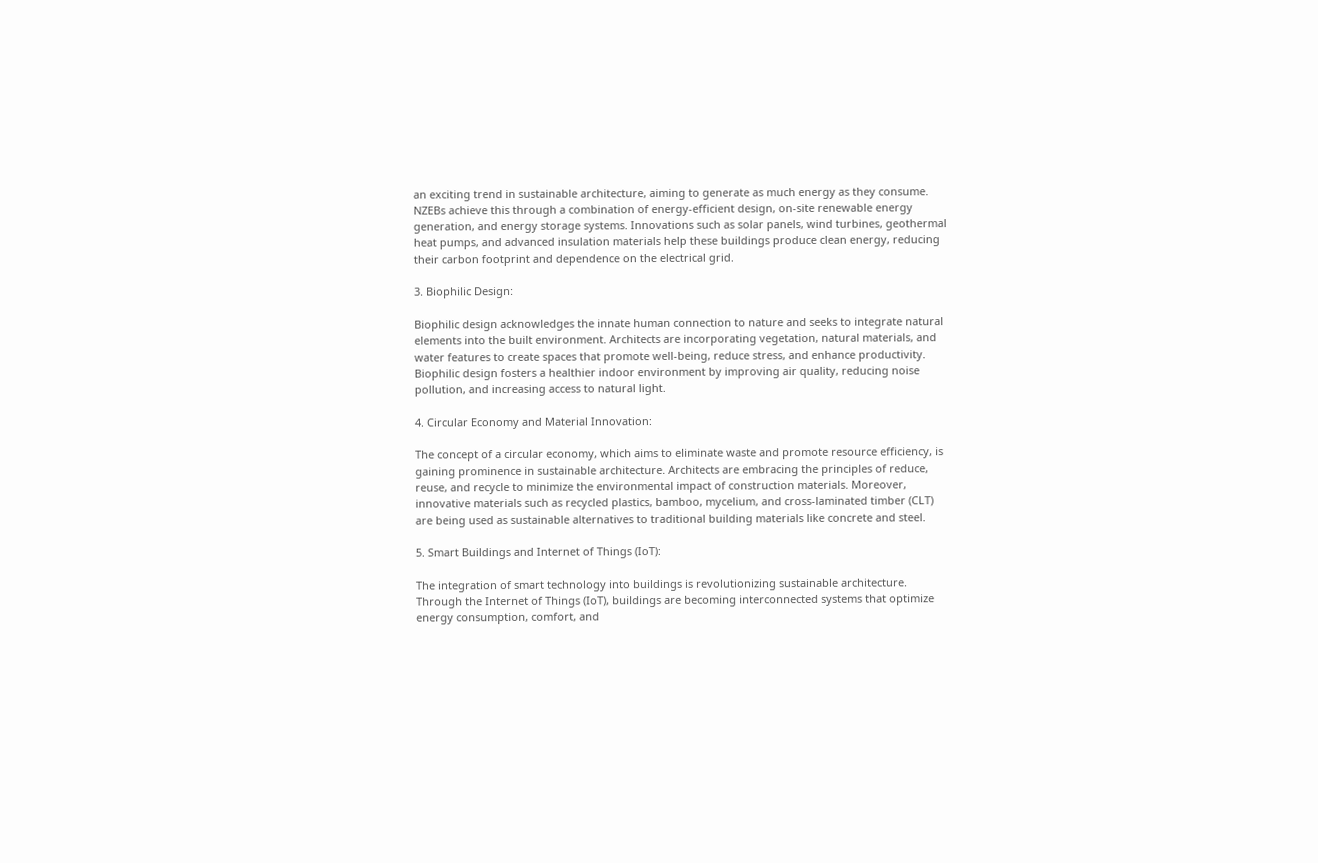an exciting trend in sustainable architecture, aiming to generate as much energy as they consume. NZEBs achieve this through a combination of energy-efficient design, on-site renewable energy generation, and energy storage systems. Innovations such as solar panels, wind turbines, geothermal heat pumps, and advanced insulation materials help these buildings produce clean energy, reducing their carbon footprint and dependence on the electrical grid.

3. Biophilic Design:

Biophilic design acknowledges the innate human connection to nature and seeks to integrate natural elements into the built environment. Architects are incorporating vegetation, natural materials, and water features to create spaces that promote well-being, reduce stress, and enhance productivity. Biophilic design fosters a healthier indoor environment by improving air quality, reducing noise pollution, and increasing access to natural light.

4. Circular Economy and Material Innovation:

The concept of a circular economy, which aims to eliminate waste and promote resource efficiency, is gaining prominence in sustainable architecture. Architects are embracing the principles of reduce, reuse, and recycle to minimize the environmental impact of construction materials. Moreover, innovative materials such as recycled plastics, bamboo, mycelium, and cross-laminated timber (CLT) are being used as sustainable alternatives to traditional building materials like concrete and steel.

5. Smart Buildings and Internet of Things (IoT):

The integration of smart technology into buildings is revolutionizing sustainable architecture. Through the Internet of Things (IoT), buildings are becoming interconnected systems that optimize energy consumption, comfort, and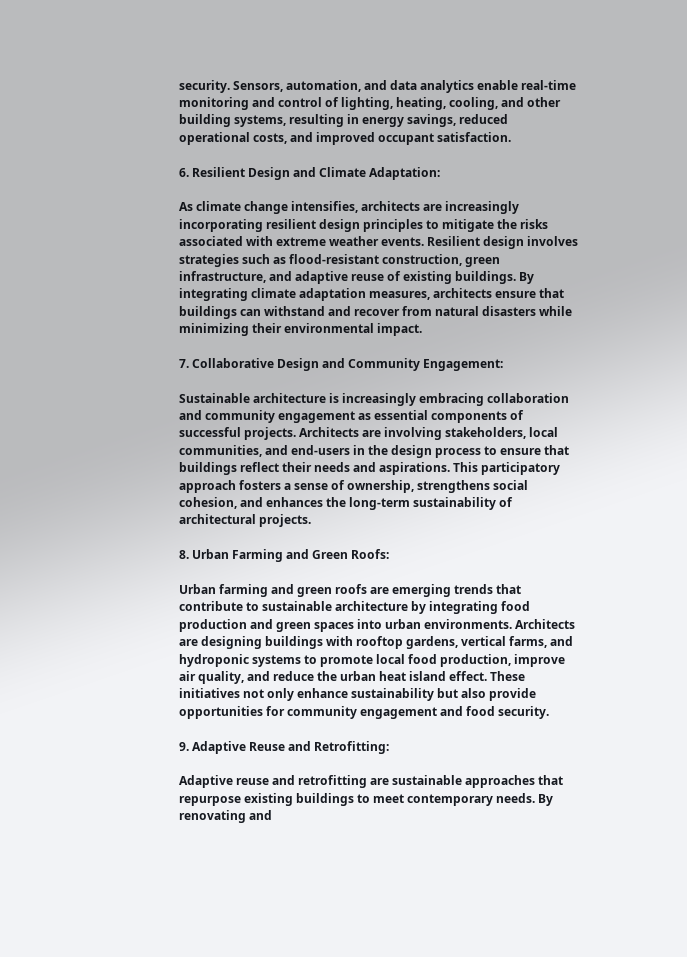security. Sensors, automation, and data analytics enable real-time monitoring and control of lighting, heating, cooling, and other building systems, resulting in energy savings, reduced operational costs, and improved occupant satisfaction.

6. Resilient Design and Climate Adaptation:

As climate change intensifies, architects are increasingly incorporating resilient design principles to mitigate the risks associated with extreme weather events. Resilient design involves strategies such as flood-resistant construction, green infrastructure, and adaptive reuse of existing buildings. By integrating climate adaptation measures, architects ensure that buildings can withstand and recover from natural disasters while minimizing their environmental impact.

7. Collaborative Design and Community Engagement:

Sustainable architecture is increasingly embracing collaboration and community engagement as essential components of successful projects. Architects are involving stakeholders, local communities, and end-users in the design process to ensure that buildings reflect their needs and aspirations. This participatory approach fosters a sense of ownership, strengthens social cohesion, and enhances the long-term sustainability of architectural projects.

8. Urban Farming and Green Roofs:

Urban farming and green roofs are emerging trends that contribute to sustainable architecture by integrating food production and green spaces into urban environments. Architects are designing buildings with rooftop gardens, vertical farms, and hydroponic systems to promote local food production, improve air quality, and reduce the urban heat island effect. These initiatives not only enhance sustainability but also provide opportunities for community engagement and food security.

9. Adaptive Reuse and Retrofitting:

Adaptive reuse and retrofitting are sustainable approaches that repurpose existing buildings to meet contemporary needs. By renovating and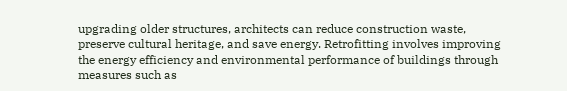upgrading older structures, architects can reduce construction waste, preserve cultural heritage, and save energy. Retrofitting involves improving the energy efficiency and environmental performance of buildings through measures such as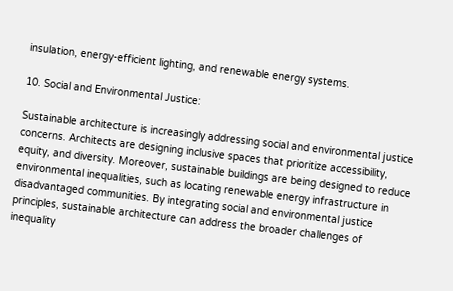insulation, energy-efficient lighting, and renewable energy systems.

10. Social and Environmental Justice:

Sustainable architecture is increasingly addressing social and environmental justice concerns. Architects are designing inclusive spaces that prioritize accessibility, equity, and diversity. Moreover, sustainable buildings are being designed to reduce environmental inequalities, such as locating renewable energy infrastructure in disadvantaged communities. By integrating social and environmental justice principles, sustainable architecture can address the broader challenges of inequality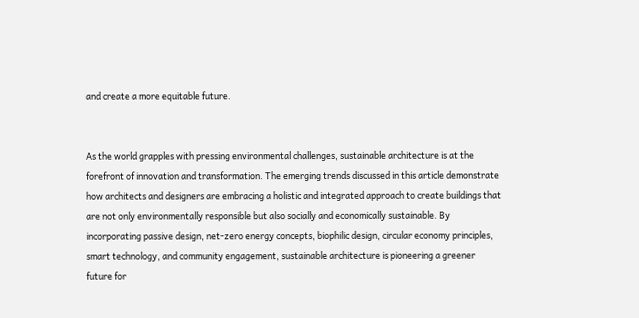and create a more equitable future.


As the world grapples with pressing environmental challenges, sustainable architecture is at the forefront of innovation and transformation. The emerging trends discussed in this article demonstrate how architects and designers are embracing a holistic and integrated approach to create buildings that are not only environmentally responsible but also socially and economically sustainable. By incorporating passive design, net-zero energy concepts, biophilic design, circular economy principles, smart technology, and community engagement, sustainable architecture is pioneering a greener future for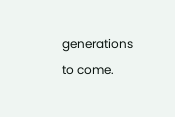generations to come.